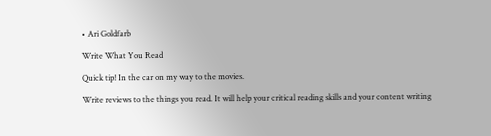• Ari Goldfarb

Write What You Read

Quick tip! In the car on my way to the movies.

Write reviews to the things you read. It will help your critical reading skills and your content writing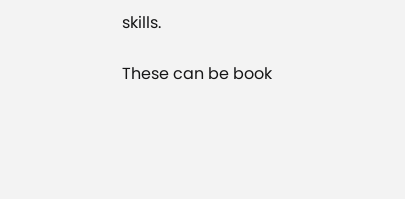skills.

These can be book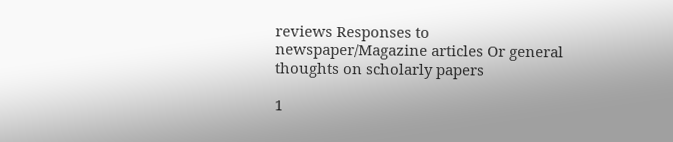reviews Responses to newspaper/Magazine articles Or general thoughts on scholarly papers

1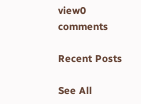view0 comments

Recent Posts

See All